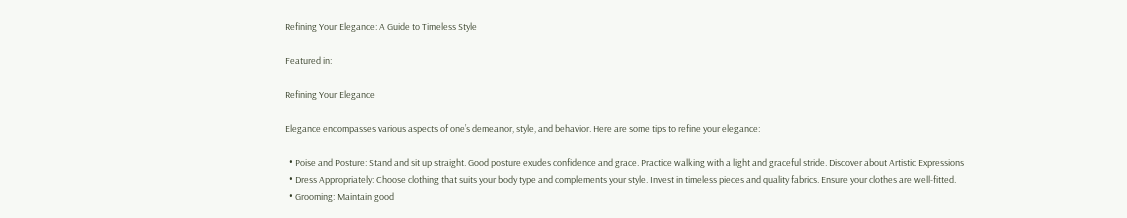Refining Your Elegance: A Guide to Timeless Style

Featured in:

Refining Your Elegance

Elegance encompasses various aspects of one’s demeanor, style, and behavior. Here are some tips to refine your elegance:

  • Poise and Posture: Stand and sit up straight. Good posture exudes confidence and grace. Practice walking with a light and graceful stride. Discover about Artistic Expressions
  • Dress Appropriately: Choose clothing that suits your body type and complements your style. Invest in timeless pieces and quality fabrics. Ensure your clothes are well-fitted.
  • Grooming: Maintain good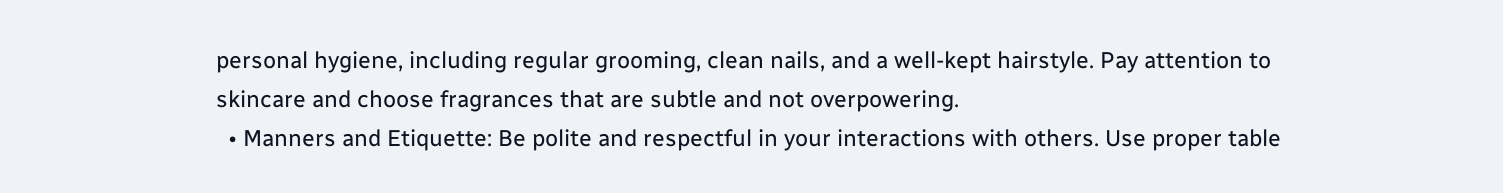personal hygiene, including regular grooming, clean nails, and a well-kept hairstyle. Pay attention to skincare and choose fragrances that are subtle and not overpowering.
  • Manners and Etiquette: Be polite and respectful in your interactions with others. Use proper table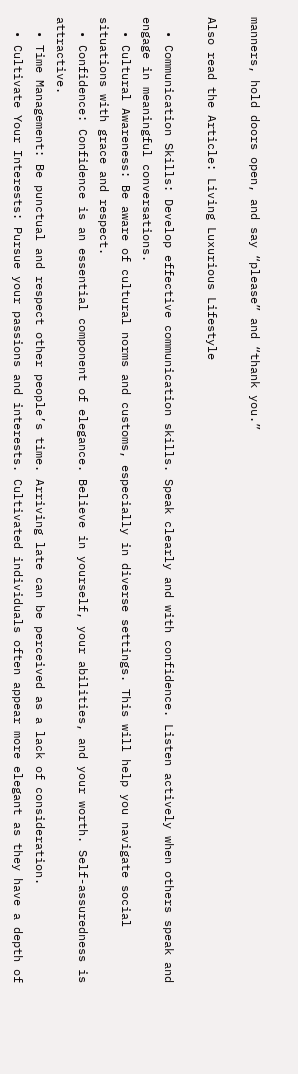manners, hold doors open, and say “please” and “thank you.”

Also read the Article: Living Luxurious Lifestyle

  • Communication Skills: Develop effective communication skills. Speak clearly and with confidence. Listen actively when others speak and engage in meaningful conversations.
  • Cultural Awareness: Be aware of cultural norms and customs, especially in diverse settings. This will help you navigate social situations with grace and respect.
  • Confidence: Confidence is an essential component of elegance. Believe in yourself, your abilities, and your worth. Self-assuredness is attractive.
  • Time Management: Be punctual and respect other people’s time. Arriving late can be perceived as a lack of consideration.
  • Cultivate Your Interests: Pursue your passions and interests. Cultivated individuals often appear more elegant as they have a depth of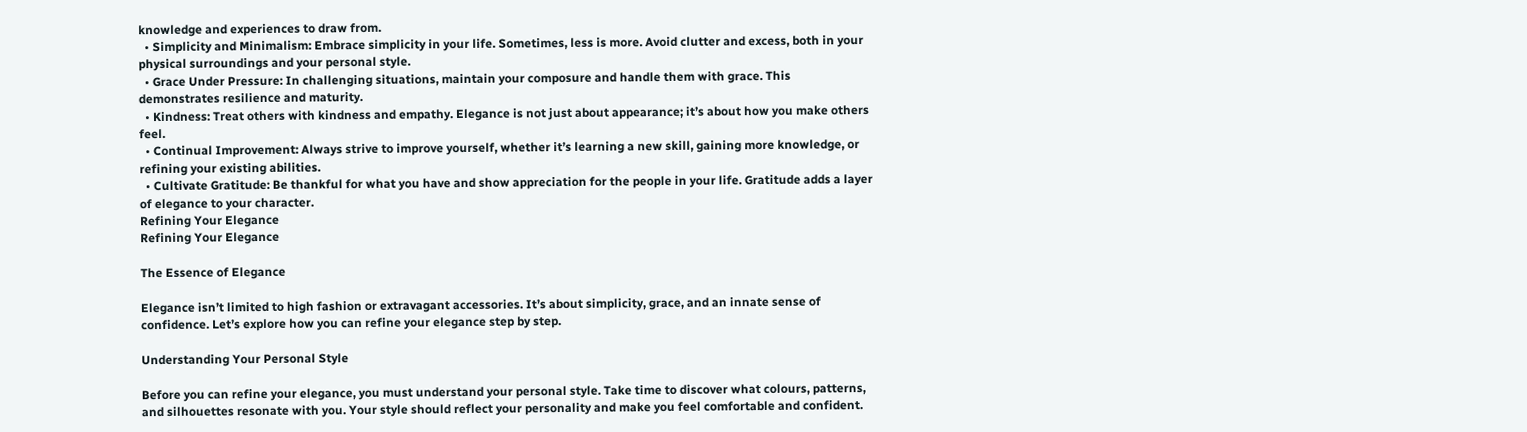knowledge and experiences to draw from.
  • Simplicity and Minimalism: Embrace simplicity in your life. Sometimes, less is more. Avoid clutter and excess, both in your physical surroundings and your personal style.
  • Grace Under Pressure: In challenging situations, maintain your composure and handle them with grace. This demonstrates resilience and maturity.
  • Kindness: Treat others with kindness and empathy. Elegance is not just about appearance; it’s about how you make others feel.
  • Continual Improvement: Always strive to improve yourself, whether it’s learning a new skill, gaining more knowledge, or refining your existing abilities.
  • Cultivate Gratitude: Be thankful for what you have and show appreciation for the people in your life. Gratitude adds a layer of elegance to your character.
Refining Your Elegance
Refining Your Elegance

The Essence of Elegance

Elegance isn’t limited to high fashion or extravagant accessories. It’s about simplicity, grace, and an innate sense of confidence. Let’s explore how you can refine your elegance step by step.

Understanding Your Personal Style

Before you can refine your elegance, you must understand your personal style. Take time to discover what colours, patterns, and silhouettes resonate with you. Your style should reflect your personality and make you feel comfortable and confident.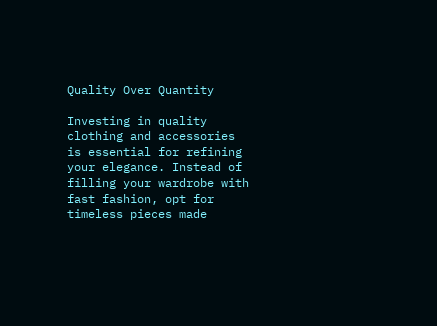Quality Over Quantity

Investing in quality clothing and accessories is essential for refining your elegance. Instead of filling your wardrobe with fast fashion, opt for timeless pieces made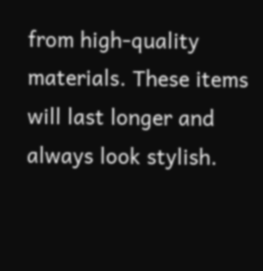from high-quality materials. These items will last longer and always look stylish.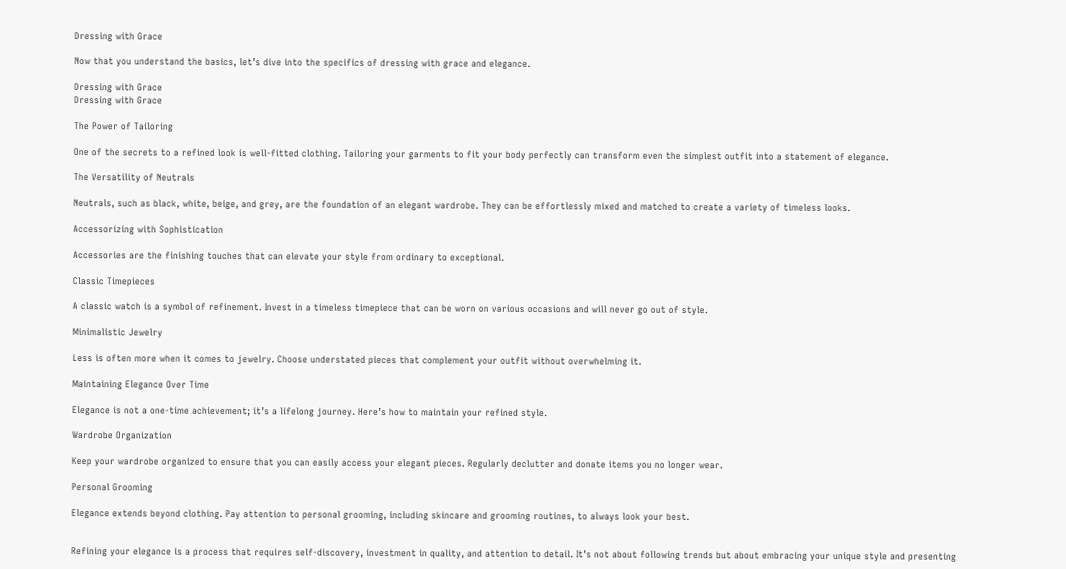Dressing with Grace

Now that you understand the basics, let’s dive into the specifics of dressing with grace and elegance.

Dressing with Grace
Dressing with Grace

The Power of Tailoring

One of the secrets to a refined look is well-fitted clothing. Tailoring your garments to fit your body perfectly can transform even the simplest outfit into a statement of elegance.

The Versatility of Neutrals

Neutrals, such as black, white, beige, and grey, are the foundation of an elegant wardrobe. They can be effortlessly mixed and matched to create a variety of timeless looks.

Accessorizing with Sophistication

Accessories are the finishing touches that can elevate your style from ordinary to exceptional.

Classic Timepieces

A classic watch is a symbol of refinement. Invest in a timeless timepiece that can be worn on various occasions and will never go out of style.

Minimalistic Jewelry

Less is often more when it comes to jewelry. Choose understated pieces that complement your outfit without overwhelming it.

Maintaining Elegance Over Time

Elegance is not a one-time achievement; it’s a lifelong journey. Here’s how to maintain your refined style.

Wardrobe Organization

Keep your wardrobe organized to ensure that you can easily access your elegant pieces. Regularly declutter and donate items you no longer wear.

Personal Grooming

Elegance extends beyond clothing. Pay attention to personal grooming, including skincare and grooming routines, to always look your best.


Refining your elegance is a process that requires self-discovery, investment in quality, and attention to detail. It’s not about following trends but about embracing your unique style and presenting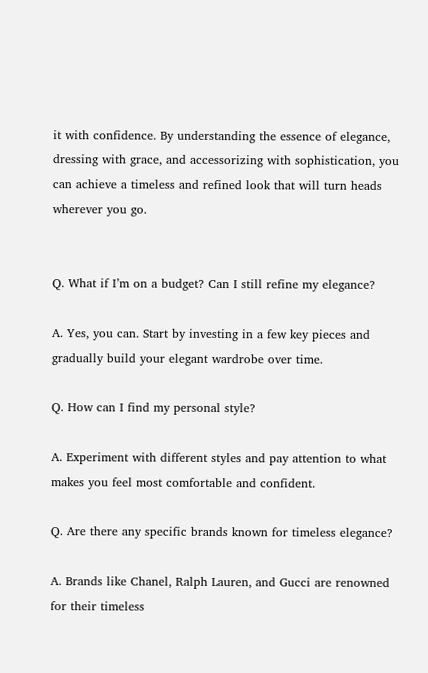it with confidence. By understanding the essence of elegance, dressing with grace, and accessorizing with sophistication, you can achieve a timeless and refined look that will turn heads wherever you go.


Q. What if I’m on a budget? Can I still refine my elegance?

A. Yes, you can. Start by investing in a few key pieces and gradually build your elegant wardrobe over time.

Q. How can I find my personal style?

A. Experiment with different styles and pay attention to what makes you feel most comfortable and confident.

Q. Are there any specific brands known for timeless elegance?

A. Brands like Chanel, Ralph Lauren, and Gucci are renowned for their timeless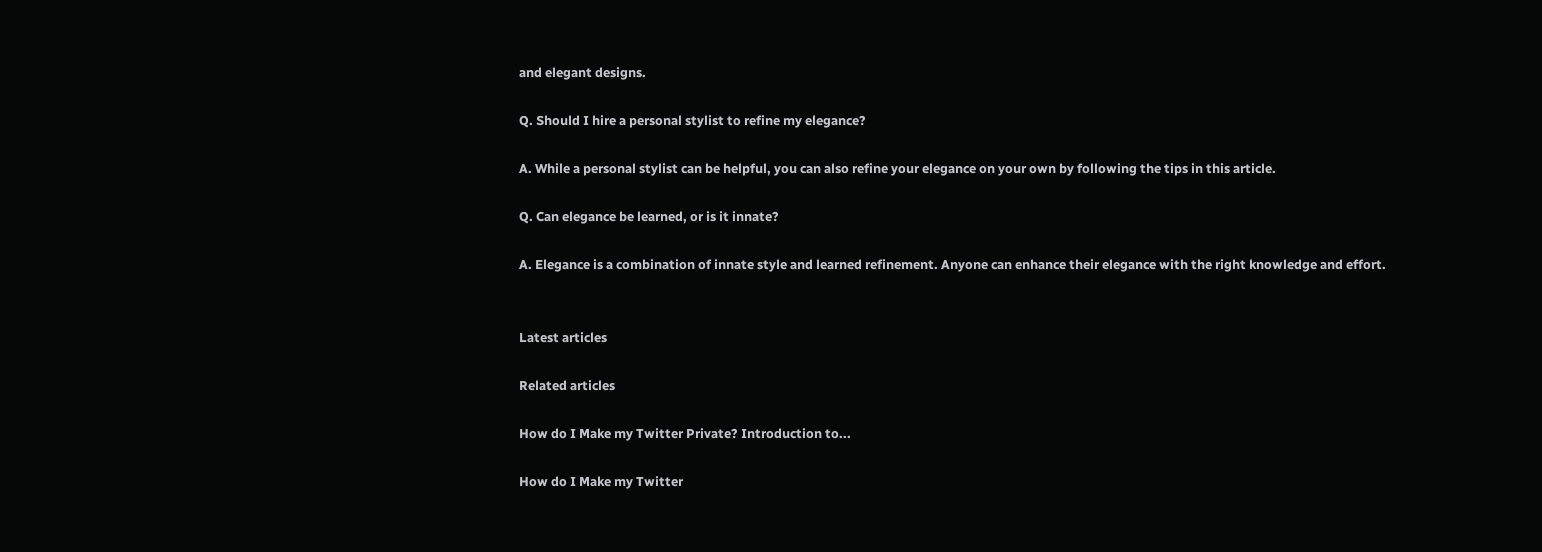and elegant designs.

Q. Should I hire a personal stylist to refine my elegance?

A. While a personal stylist can be helpful, you can also refine your elegance on your own by following the tips in this article.

Q. Can elegance be learned, or is it innate?

A. Elegance is a combination of innate style and learned refinement. Anyone can enhance their elegance with the right knowledge and effort.


Latest articles

Related articles

How do I Make my Twitter Private? Introduction to...

How do I Make my Twitter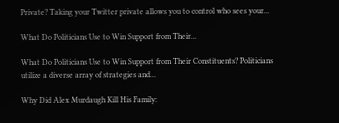Private? Taking your Twitter private allows you to control who sees your...

What Do Politicians Use to Win Support from Their...

What Do Politicians Use to Win Support from Their Constituents? Politicians utilize a diverse array of strategies and...

Why Did Alex Murdaugh Kill His Family: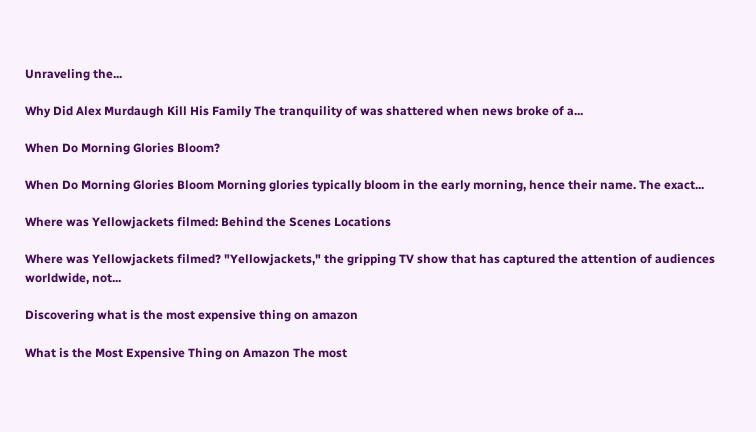Unraveling the...

Why Did Alex Murdaugh Kill His Family The tranquility of was shattered when news broke of a...

When Do Morning Glories Bloom?

When Do Morning Glories Bloom Morning glories typically bloom in the early morning, hence their name. The exact...

Where was Yellowjackets filmed: Behind the Scenes Locations

Where was Yellowjackets filmed? "Yellowjackets," the gripping TV show that has captured the attention of audiences worldwide, not...

Discovering what is the most expensive thing on amazon

What is the Most Expensive Thing on Amazon The most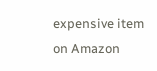expensive item on Amazon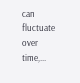can fluctuate over time,...